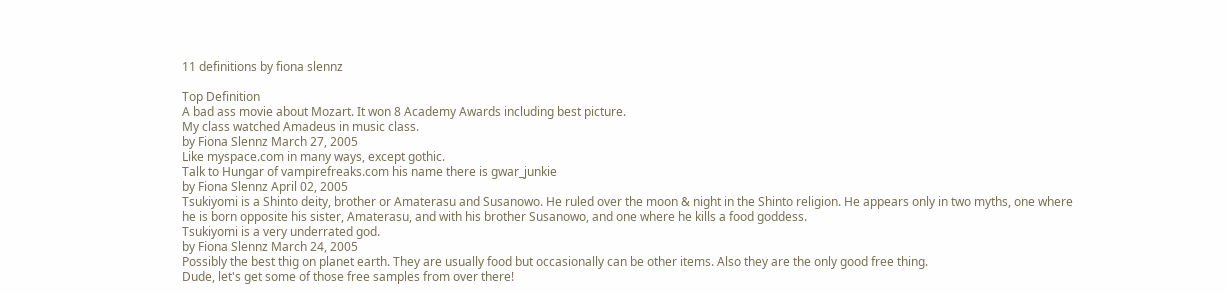11 definitions by fiona slennz

Top Definition
A bad ass movie about Mozart. It won 8 Academy Awards including best picture.
My class watched Amadeus in music class.
by Fiona Slennz March 27, 2005
Like myspace.com in many ways, except gothic.
Talk to Hungar of vampirefreaks.com his name there is gwar_junkie
by Fiona Slennz April 02, 2005
Tsukiyomi is a Shinto deity, brother or Amaterasu and Susanowo. He ruled over the moon & night in the Shinto religion. He appears only in two myths, one where he is born opposite his sister, Amaterasu, and with his brother Susanowo, and one where he kills a food goddess.
Tsukiyomi is a very underrated god.
by Fiona Slennz March 24, 2005
Possibly the best thig on planet earth. They are usually food but occasionally can be other items. Also they are the only good free thing.
Dude, let's get some of those free samples from over there!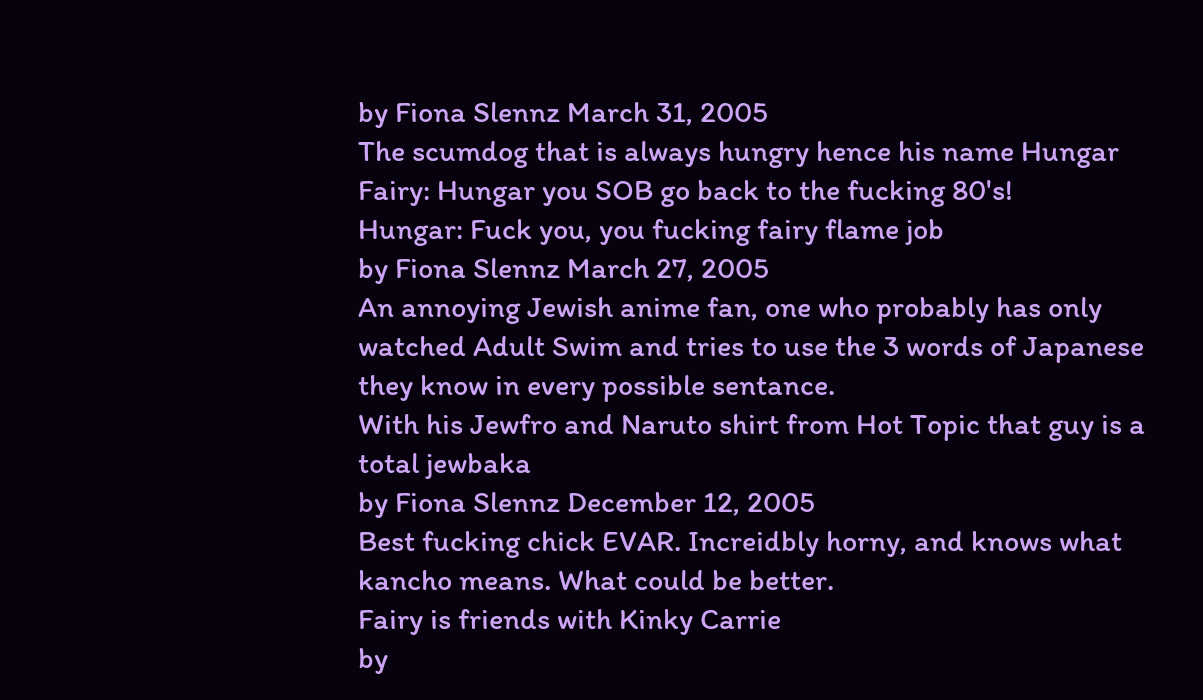by Fiona Slennz March 31, 2005
The scumdog that is always hungry hence his name Hungar
Fairy: Hungar you SOB go back to the fucking 80's!
Hungar: Fuck you, you fucking fairy flame job
by Fiona Slennz March 27, 2005
An annoying Jewish anime fan, one who probably has only watched Adult Swim and tries to use the 3 words of Japanese they know in every possible sentance.
With his Jewfro and Naruto shirt from Hot Topic that guy is a total jewbaka
by Fiona Slennz December 12, 2005
Best fucking chick EVAR. Increidbly horny, and knows what kancho means. What could be better.
Fairy is friends with Kinky Carrie
by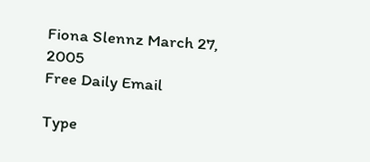Fiona Slennz March 27, 2005
Free Daily Email

Type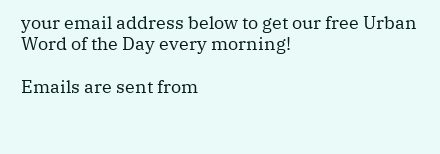your email address below to get our free Urban Word of the Day every morning!

Emails are sent from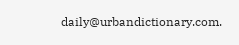daily@urbandictionary.com.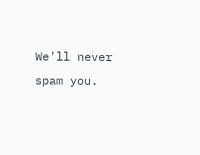We'll never spam you.